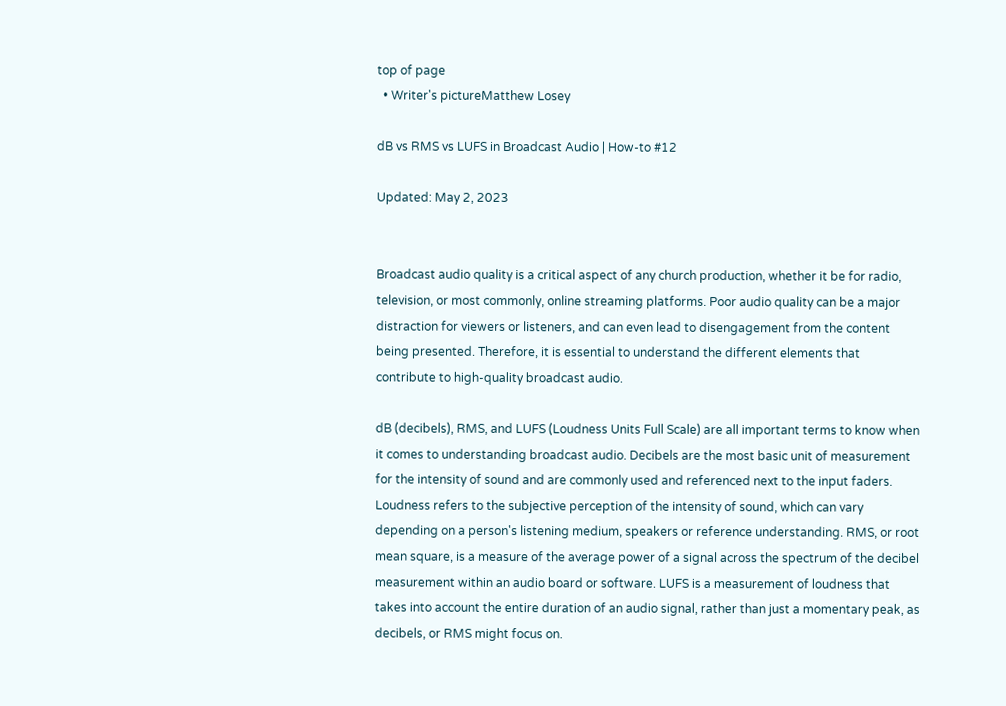top of page
  • Writer's pictureMatthew Losey

dB vs RMS vs LUFS in Broadcast Audio | How-to #12

Updated: May 2, 2023


Broadcast audio quality is a critical aspect of any church production, whether it be for radio, television, or most commonly, online streaming platforms. Poor audio quality can be a major distraction for viewers or listeners, and can even lead to disengagement from the content being presented. Therefore, it is essential to understand the different elements that contribute to high-quality broadcast audio.

dB (decibels), RMS, and LUFS (Loudness Units Full Scale) are all important terms to know when it comes to understanding broadcast audio. Decibels are the most basic unit of measurement for the intensity of sound and are commonly used and referenced next to the input faders. Loudness refers to the subjective perception of the intensity of sound, which can vary depending on a person's listening medium, speakers or reference understanding. RMS, or root mean square, is a measure of the average power of a signal across the spectrum of the decibel measurement within an audio board or software. LUFS is a measurement of loudness that takes into account the entire duration of an audio signal, rather than just a momentary peak, as decibels, or RMS might focus on.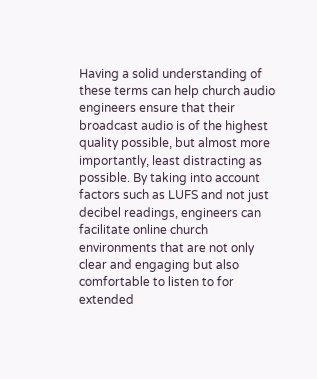Having a solid understanding of these terms can help church audio engineers ensure that their broadcast audio is of the highest quality possible, but almost more importantly, least distracting as possible. By taking into account factors such as LUFS and not just decibel readings, engineers can facilitate online church environments that are not only clear and engaging but also comfortable to listen to for extended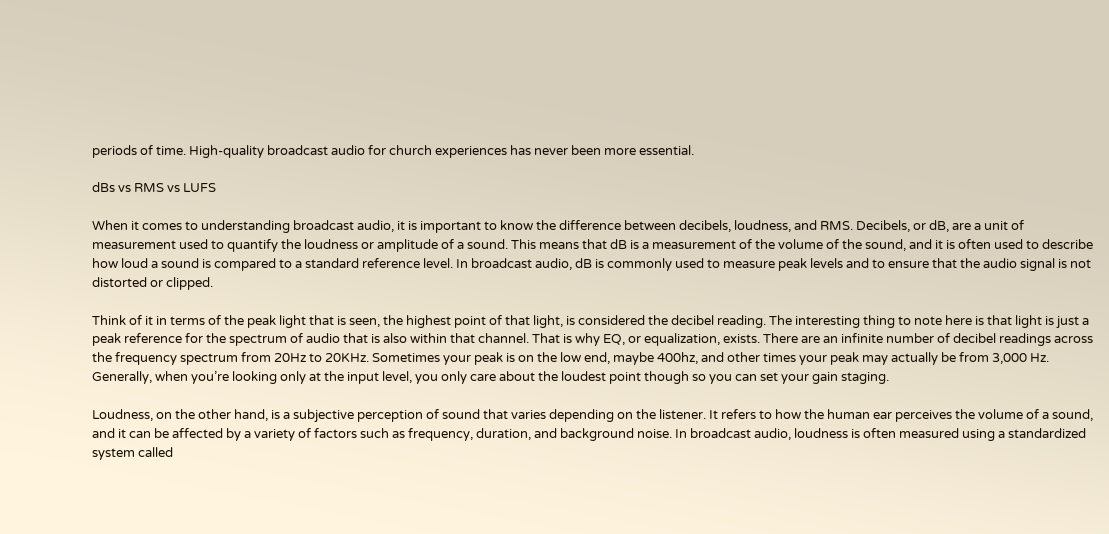periods of time. High-quality broadcast audio for church experiences has never been more essential.

dBs vs RMS vs LUFS

When it comes to understanding broadcast audio, it is important to know the difference between decibels, loudness, and RMS. Decibels, or dB, are a unit of measurement used to quantify the loudness or amplitude of a sound. This means that dB is a measurement of the volume of the sound, and it is often used to describe how loud a sound is compared to a standard reference level. In broadcast audio, dB is commonly used to measure peak levels and to ensure that the audio signal is not distorted or clipped.

Think of it in terms of the peak light that is seen, the highest point of that light, is considered the decibel reading. The interesting thing to note here is that light is just a peak reference for the spectrum of audio that is also within that channel. That is why EQ, or equalization, exists. There are an infinite number of decibel readings across the frequency spectrum from 20Hz to 20KHz. Sometimes your peak is on the low end, maybe 400hz, and other times your peak may actually be from 3,000 Hz. Generally, when you’re looking only at the input level, you only care about the loudest point though so you can set your gain staging.

Loudness, on the other hand, is a subjective perception of sound that varies depending on the listener. It refers to how the human ear perceives the volume of a sound, and it can be affected by a variety of factors such as frequency, duration, and background noise. In broadcast audio, loudness is often measured using a standardized system called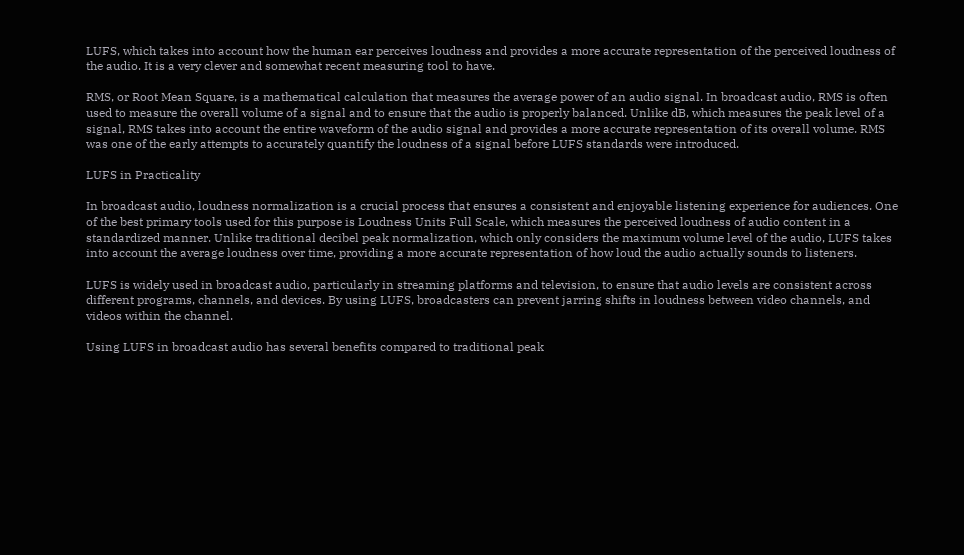LUFS, which takes into account how the human ear perceives loudness and provides a more accurate representation of the perceived loudness of the audio. It is a very clever and somewhat recent measuring tool to have.

RMS, or Root Mean Square, is a mathematical calculation that measures the average power of an audio signal. In broadcast audio, RMS is often used to measure the overall volume of a signal and to ensure that the audio is properly balanced. Unlike dB, which measures the peak level of a signal, RMS takes into account the entire waveform of the audio signal and provides a more accurate representation of its overall volume. RMS was one of the early attempts to accurately quantify the loudness of a signal before LUFS standards were introduced.

LUFS in Practicality

In broadcast audio, loudness normalization is a crucial process that ensures a consistent and enjoyable listening experience for audiences. One of the best primary tools used for this purpose is Loudness Units Full Scale, which measures the perceived loudness of audio content in a standardized manner. Unlike traditional decibel peak normalization, which only considers the maximum volume level of the audio, LUFS takes into account the average loudness over time, providing a more accurate representation of how loud the audio actually sounds to listeners.

LUFS is widely used in broadcast audio, particularly in streaming platforms and television, to ensure that audio levels are consistent across different programs, channels, and devices. By using LUFS, broadcasters can prevent jarring shifts in loudness between video channels, and videos within the channel.

Using LUFS in broadcast audio has several benefits compared to traditional peak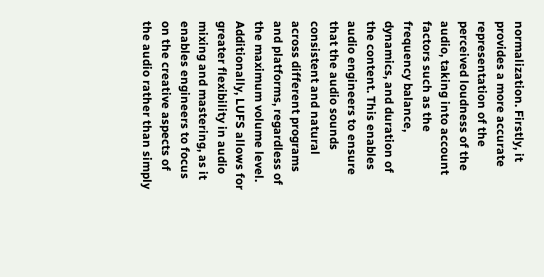normalization. Firstly, it provides a more accurate representation of the perceived loudness of the audio, taking into account factors such as the frequency balance, dynamics, and duration of the content. This enables audio engineers to ensure that the audio sounds consistent and natural across different programs and platforms, regardless of the maximum volume level. Additionally, LUFS allows for greater flexibility in audio mixing and mastering, as it enables engineers to focus on the creative aspects of the audio rather than simply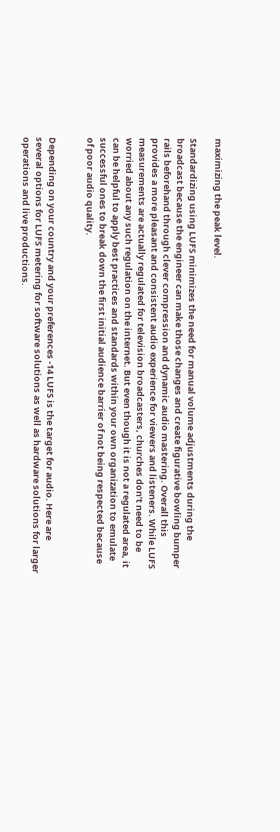maximizing the peak level.

Standardizing using LUFS minimizes the need for manual volume adjustments during the broadcast because the engineer can make those changes and create figurative bowling bumper rails beforehand through clever compression and dynamic audio mastering. Overall this provides a more pleasant and consistent audio experience for viewers and listeners. While LUFS measurements are actually regulated for television broadcasters, churches don’t need to be worried about any such regulation on the internet. But even though it is not a regulated area, it can be helpful to apply best practices and standards within your own organization to emulate successful ones to break down the first initial audience barrier of not being respected because of poor audio quality.


Depending on your country and your preferences -14 LUFS is the target for audio. Here are several options for LUFS metering for software solutions as well as hardware solutions for larger operations and live productions.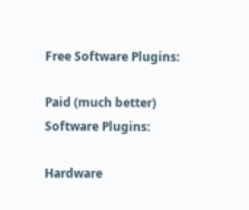Free Software Plugins:

Paid (much better) Software Plugins:

Hardware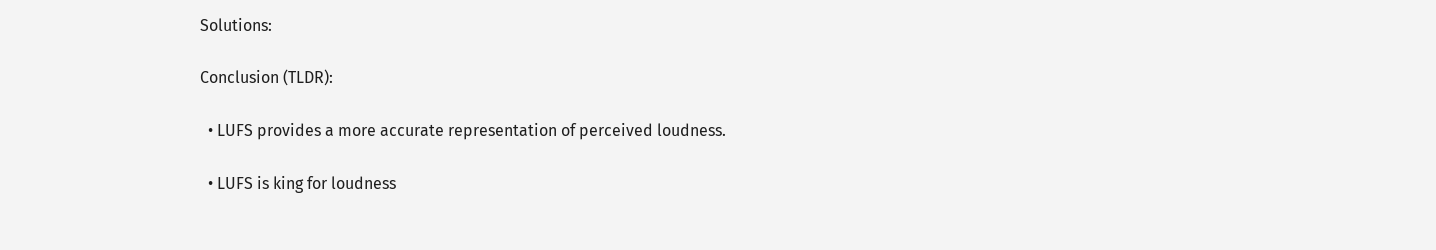Solutions:

Conclusion (TLDR):

  • LUFS provides a more accurate representation of perceived loudness.

  • LUFS is king for loudness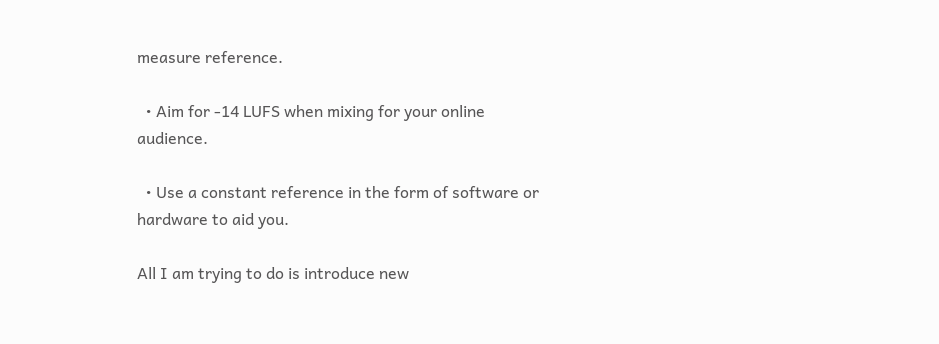measure reference.

  • Aim for -14 LUFS when mixing for your online audience.

  • Use a constant reference in the form of software or hardware to aid you.

All I am trying to do is introduce new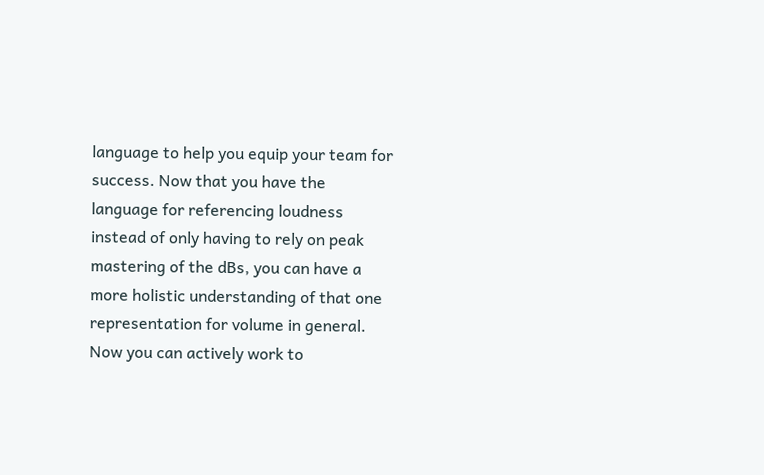language to help you equip your team for success. Now that you have the language for referencing loudness instead of only having to rely on peak mastering of the dBs, you can have a more holistic understanding of that one representation for volume in general. Now you can actively work to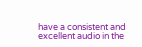have a consistent and excellent audio in the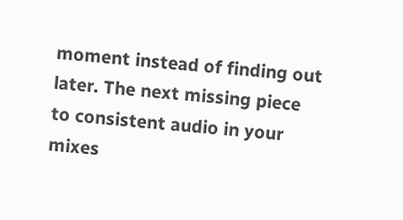moment instead of finding out later. The next missing piece to consistent audio in your mixes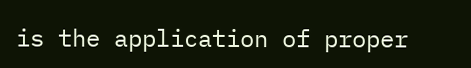is the application of proper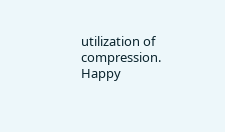utilization of compression. Happy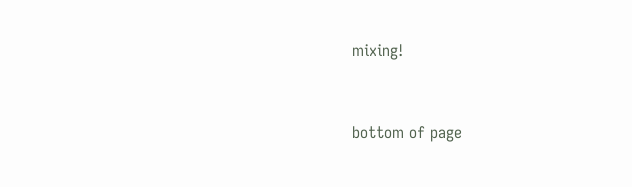mixing!


bottom of page